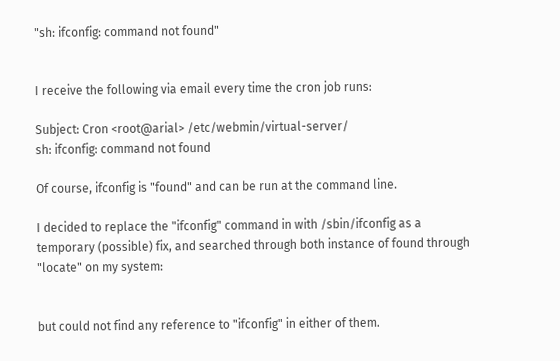"sh: ifconfig: command not found"


I receive the following via email every time the cron job runs:

Subject: Cron <root@arial> /etc/webmin/virtual-server/
sh: ifconfig: command not found

Of course, ifconfig is "found" and can be run at the command line.

I decided to replace the "ifconfig" command in with /sbin/ifconfig as a temporary (possible) fix, and searched through both instance of found through "locate" on my system:


but could not find any reference to "ifconfig" in either of them.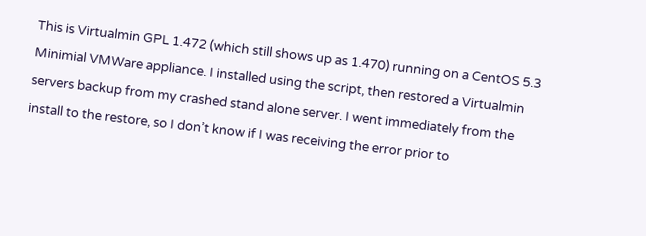This is Virtualmin GPL 1.472 (which still shows up as 1.470) running on a CentOS 5.3 Minimial VMWare appliance. I installed using the script, then restored a Virtualmin servers backup from my crashed stand alone server. I went immediately from the install to the restore, so I don’t know if I was receiving the error prior to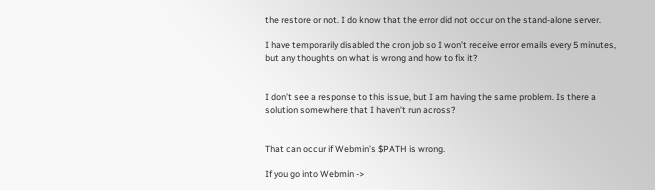the restore or not. I do know that the error did not occur on the stand-alone server.

I have temporarily disabled the cron job so I won’t receive error emails every 5 minutes, but any thoughts on what is wrong and how to fix it?


I don’t see a response to this issue, but I am having the same problem. Is there a solution somewhere that I haven’t run across?


That can occur if Webmin’s $PATH is wrong.

If you go into Webmin ->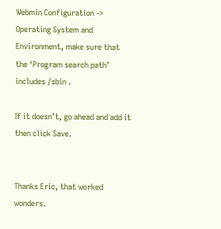Webmin Configuration -> Operating System and Environment, make sure that the ‘Program search path’ includes /sbin .

If it doesn’t, go ahead and add it then click Save.


Thanks Eric, that worked wonders.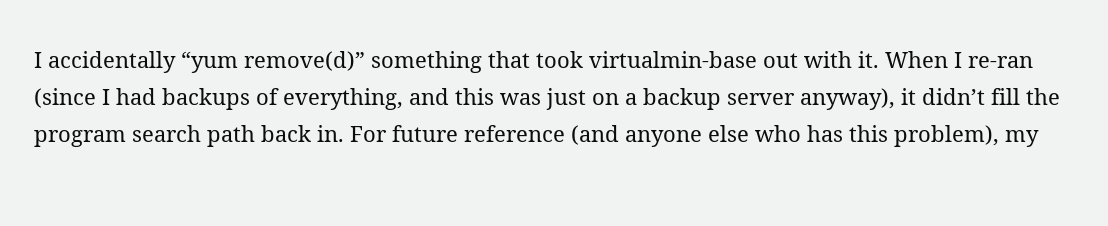I accidentally “yum remove(d)” something that took virtualmin-base out with it. When I re-ran (since I had backups of everything, and this was just on a backup server anyway), it didn’t fill the program search path back in. For future reference (and anyone else who has this problem), my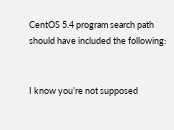CentOS 5.4 program search path should have included the following:


I know you’re not supposed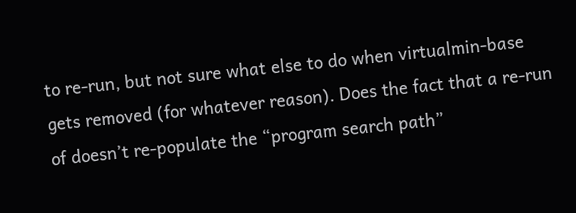to re-run, but not sure what else to do when virtualmin-base gets removed (for whatever reason). Does the fact that a re-run of doesn’t re-populate the “program search path”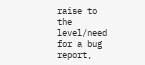raise to the level/need for a bug report,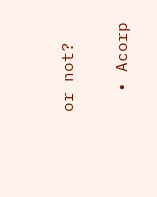or not?

  • Acorp